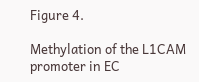Figure 4.

Methylation of the L1CAM promoter in EC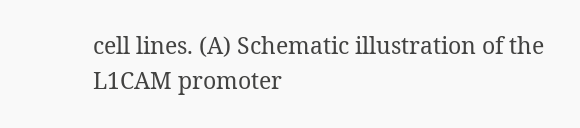cell lines. (A) Schematic illustration of the L1CAM promoter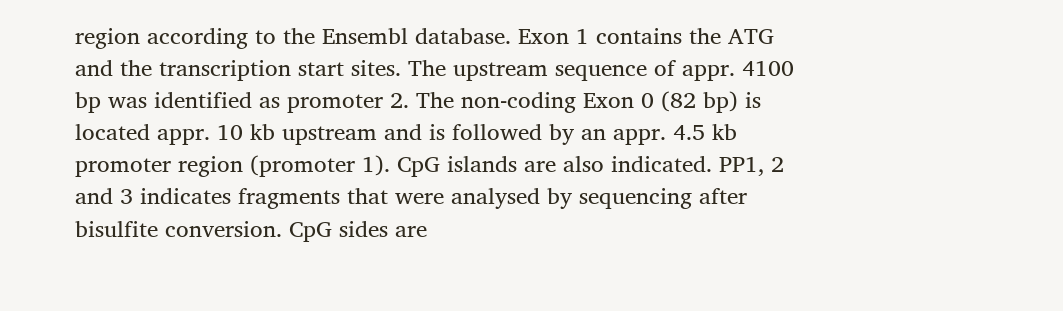region according to the Ensembl database. Exon 1 contains the ATG and the transcription start sites. The upstream sequence of appr. 4100 bp was identified as promoter 2. The non-coding Exon 0 (82 bp) is located appr. 10 kb upstream and is followed by an appr. 4.5 kb promoter region (promoter 1). CpG islands are also indicated. PP1, 2 and 3 indicates fragments that were analysed by sequencing after bisulfite conversion. CpG sides are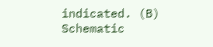indicated. (B) Schematic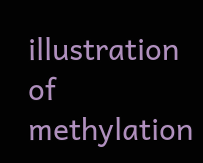illustration of methylation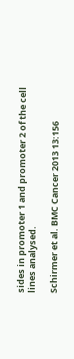sides in promoter 1 and promoter 2 of the cell lines analysed.

Schirmer et al. BMC Cancer 2013 13:156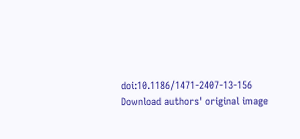doi:10.1186/1471-2407-13-156
Download authors' original image